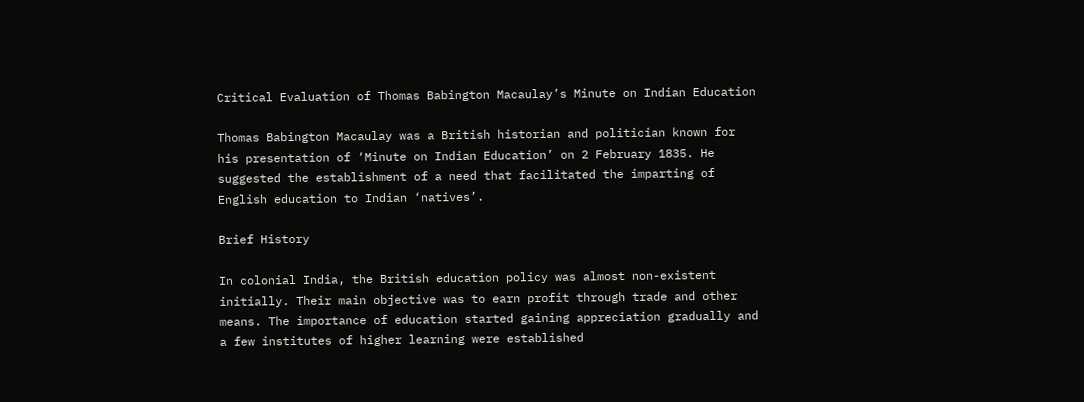Critical Evaluation of Thomas Babington Macaulay’s Minute on Indian Education

Thomas Babington Macaulay was a British historian and politician known for his presentation of ‘Minute on Indian Education’ on 2 February 1835. He suggested the establishment of a need that facilitated the imparting of English education to Indian ‘natives’.

Brief History

In colonial India, the British education policy was almost non-existent initially. Their main objective was to earn profit through trade and other means. The importance of education started gaining appreciation gradually and a few institutes of higher learning were established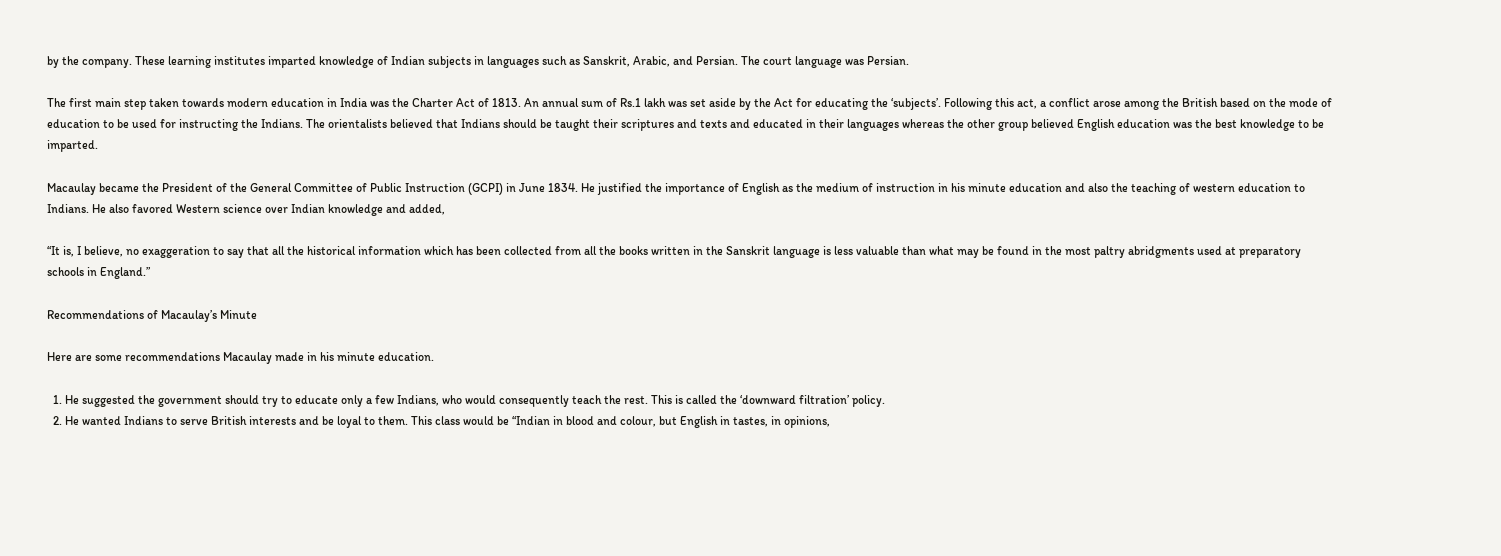by the company. These learning institutes imparted knowledge of Indian subjects in languages such as Sanskrit, Arabic, and Persian. The court language was Persian.

The first main step taken towards modern education in India was the Charter Act of 1813. An annual sum of Rs.1 lakh was set aside by the Act for educating the ‘subjects’. Following this act, a conflict arose among the British based on the mode of education to be used for instructing the Indians. The orientalists believed that Indians should be taught their scriptures and texts and educated in their languages whereas the other group believed English education was the best knowledge to be imparted.

Macaulay became the President of the General Committee of Public Instruction (GCPI) in June 1834. He justified the importance of English as the medium of instruction in his minute education and also the teaching of western education to Indians. He also favored Western science over Indian knowledge and added,

“It is, I believe, no exaggeration to say that all the historical information which has been collected from all the books written in the Sanskrit language is less valuable than what may be found in the most paltry abridgments used at preparatory schools in England.”

Recommendations of Macaulay’s Minute

Here are some recommendations Macaulay made in his minute education.

  1. He suggested the government should try to educate only a few Indians, who would consequently teach the rest. This is called the ‘downward filtration’ policy.
  2. He wanted Indians to serve British interests and be loyal to them. This class would be “Indian in blood and colour, but English in tastes, in opinions,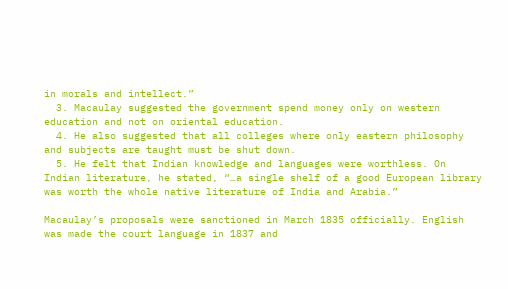in morals and intellect.”
  3. Macaulay suggested the government spend money only on western education and not on oriental education.
  4. He also suggested that all colleges where only eastern philosophy and subjects are taught must be shut down.
  5. He felt that Indian knowledge and languages were worthless. On Indian literature, he stated, “…a single shelf of a good European library was worth the whole native literature of India and Arabia.”

Macaulay’s proposals were sanctioned in March 1835 officially. English was made the court language in 1837 and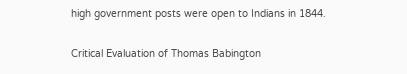high government posts were open to Indians in 1844.

Critical Evaluation of Thomas Babington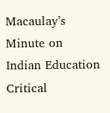Macaulay’s Minute on Indian Education
Critical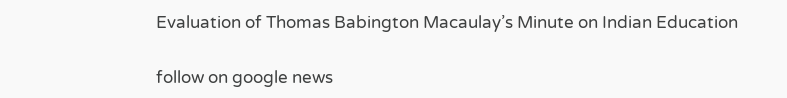Evaluation of Thomas Babington Macaulay’s Minute on Indian Education

follow on google news